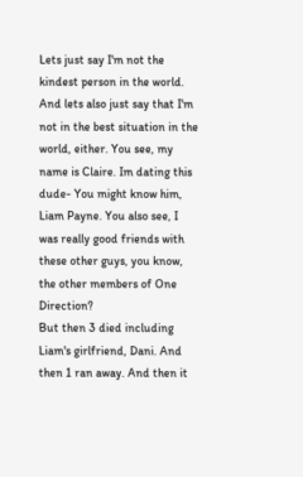Lets just say I'm not the kindest person in the world. And lets also just say that I'm not in the best situation in the world, either. You see, my name is Claire. Im dating this dude- You might know him, Liam Payne. You also see, I was really good friends with these other guys, you know, the other members of One Direction?
But then 3 died including Liam's girlfriend, Dani. And then 1 ran away. And then it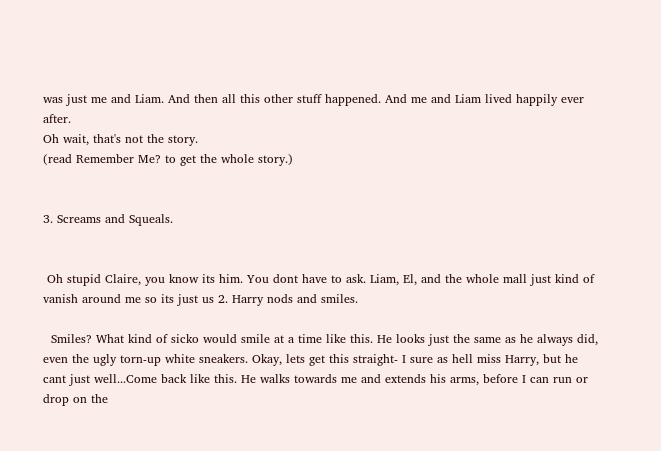was just me and Liam. And then all this other stuff happened. And me and Liam lived happily ever after.
Oh wait, that's not the story.
(read Remember Me? to get the whole story.)


3. Screams and Squeals.


 Oh stupid Claire, you know its him. You dont have to ask. Liam, El, and the whole mall just kind of vanish around me so its just us 2. Harry nods and smiles.

  Smiles? What kind of sicko would smile at a time like this. He looks just the same as he always did, even the ugly torn-up white sneakers. Okay, lets get this straight- I sure as hell miss Harry, but he cant just well...Come back like this. He walks towards me and extends his arms, before I can run or drop on the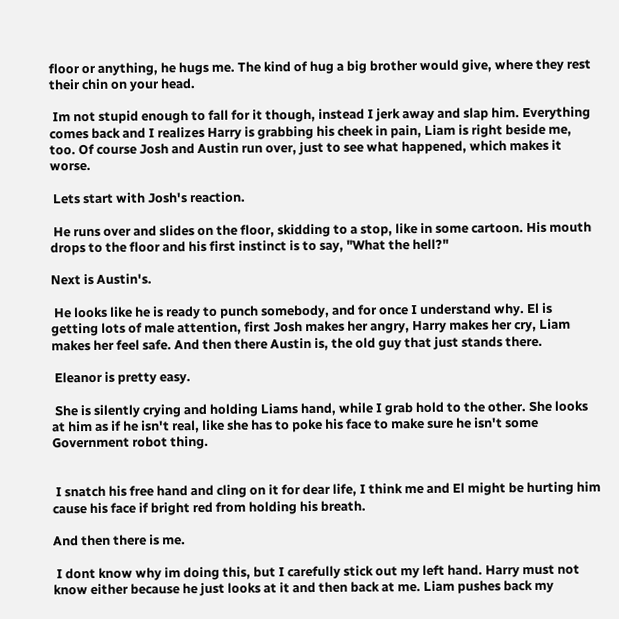floor or anything, he hugs me. The kind of hug a big brother would give, where they rest their chin on your head.

 Im not stupid enough to fall for it though, instead I jerk away and slap him. Everything comes back and I realizes Harry is grabbing his cheek in pain, Liam is right beside me, too. Of course Josh and Austin run over, just to see what happened, which makes it worse.

 Lets start with Josh's reaction.

 He runs over and slides on the floor, skidding to a stop, like in some cartoon. His mouth drops to the floor and his first instinct is to say, "What the hell?"

Next is Austin's.

 He looks like he is ready to punch somebody, and for once I understand why. El is getting lots of male attention, first Josh makes her angry, Harry makes her cry, Liam makes her feel safe. And then there Austin is, the old guy that just stands there.

 Eleanor is pretty easy.

 She is silently crying and holding Liams hand, while I grab hold to the other. She looks at him as if he isn't real, like she has to poke his face to make sure he isn't some Government robot thing.


 I snatch his free hand and cling on it for dear life, I think me and El might be hurting him cause his face if bright red from holding his breath.

And then there is me.

 I dont know why im doing this, but I carefully stick out my left hand. Harry must not know either because he just looks at it and then back at me. Liam pushes back my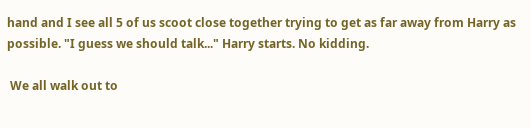hand and I see all 5 of us scoot close together trying to get as far away from Harry as possible. "I guess we should talk..." Harry starts. No kidding.

 We all walk out to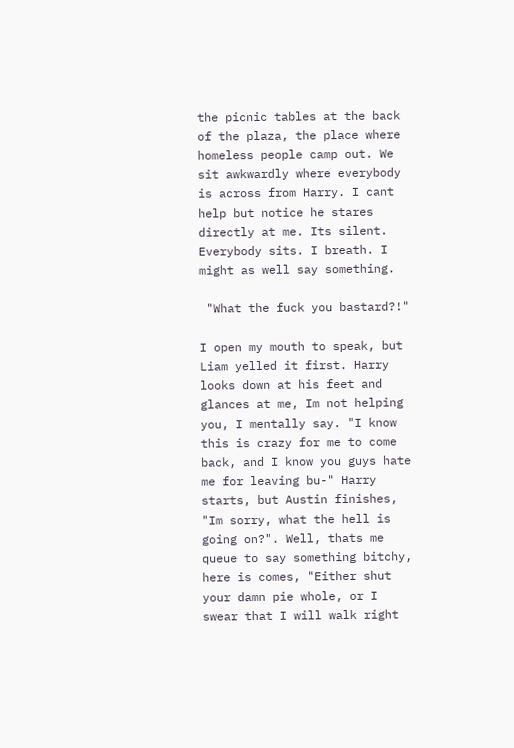the picnic tables at the back of the plaza, the place where homeless people camp out. We sit awkwardly where everybody is across from Harry. I cant help but notice he stares directly at me. Its silent. Everybody sits. I breath. I might as well say something.

 "What the fuck you bastard?!"

I open my mouth to speak, but Liam yelled it first. Harry looks down at his feet and glances at me, Im not helping you, I mentally say. "I know this is crazy for me to come back, and I know you guys hate me for leaving bu-" Harry starts, but Austin finishes, "Im sorry, what the hell is going on?". Well, thats me queue to say something bitchy, here is comes, "Either shut your damn pie whole, or I swear that I will walk right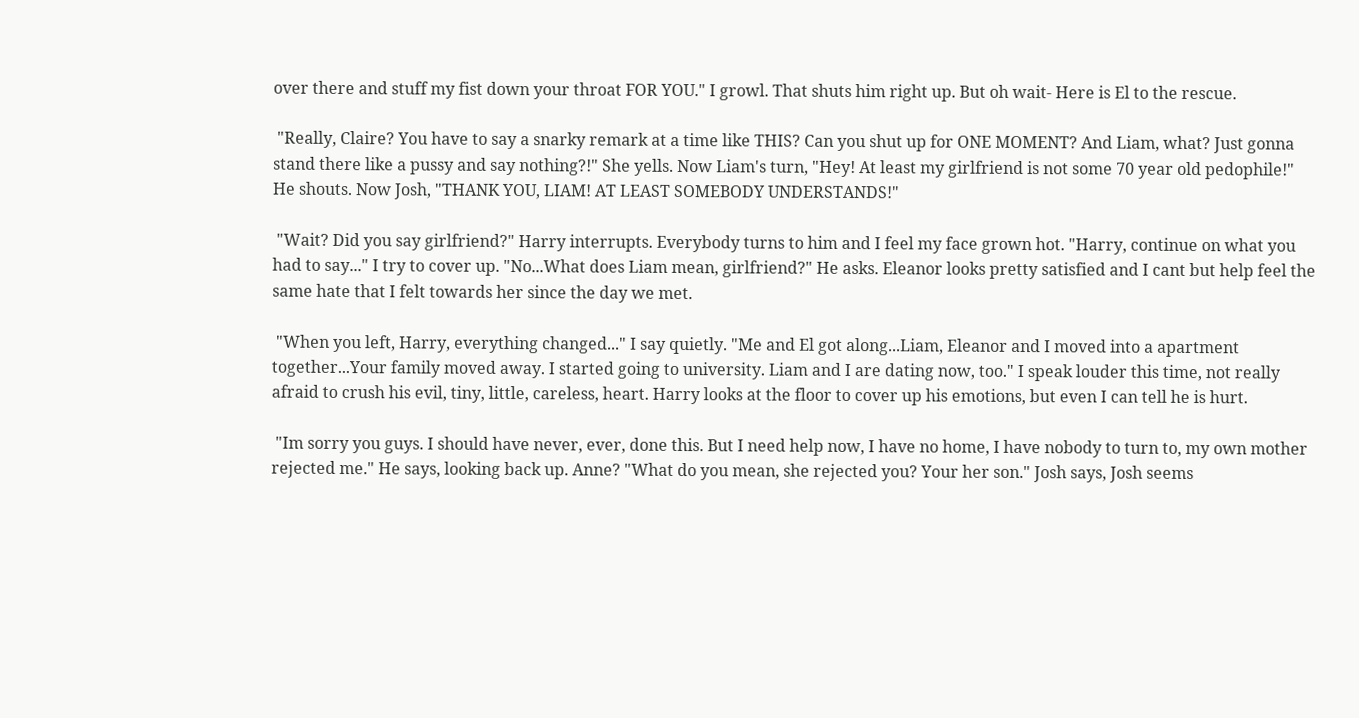over there and stuff my fist down your throat FOR YOU." I growl. That shuts him right up. But oh wait- Here is El to the rescue.

 "Really, Claire? You have to say a snarky remark at a time like THIS? Can you shut up for ONE MOMENT? And Liam, what? Just gonna stand there like a pussy and say nothing?!" She yells. Now Liam's turn, "Hey! At least my girlfriend is not some 70 year old pedophile!" He shouts. Now Josh, "THANK YOU, LIAM! AT LEAST SOMEBODY UNDERSTANDS!"

 "Wait? Did you say girlfriend?" Harry interrupts. Everybody turns to him and I feel my face grown hot. "Harry, continue on what you had to say..." I try to cover up. "No...What does Liam mean, girlfriend?" He asks. Eleanor looks pretty satisfied and I cant but help feel the same hate that I felt towards her since the day we met.

 "When you left, Harry, everything changed..." I say quietly. "Me and El got along...Liam, Eleanor and I moved into a apartment together...Your family moved away. I started going to university. Liam and I are dating now, too." I speak louder this time, not really afraid to crush his evil, tiny, little, careless, heart. Harry looks at the floor to cover up his emotions, but even I can tell he is hurt.

 "Im sorry you guys. I should have never, ever, done this. But I need help now, I have no home, I have nobody to turn to, my own mother rejected me." He says, looking back up. Anne? "What do you mean, she rejected you? Your her son." Josh says, Josh seems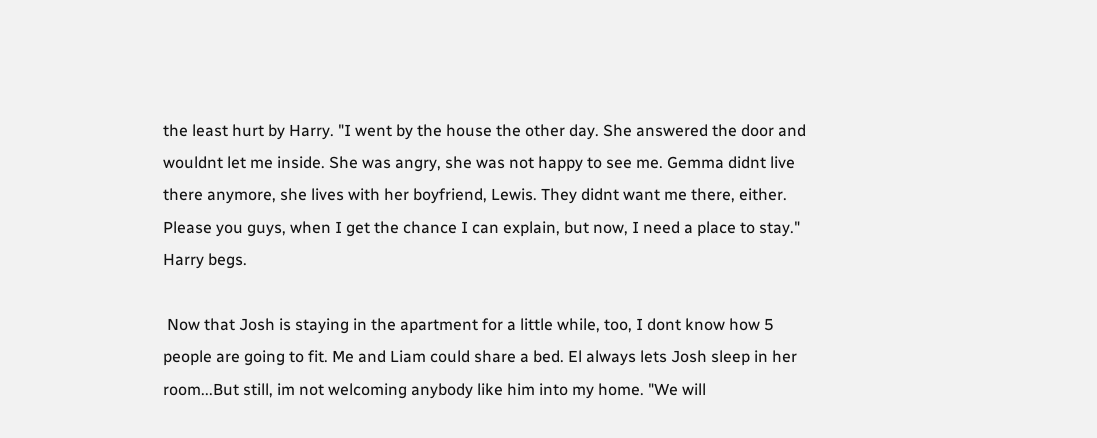the least hurt by Harry. "I went by the house the other day. She answered the door and wouldnt let me inside. She was angry, she was not happy to see me. Gemma didnt live there anymore, she lives with her boyfriend, Lewis. They didnt want me there, either. Please you guys, when I get the chance I can explain, but now, I need a place to stay." Harry begs.

 Now that Josh is staying in the apartment for a little while, too, I dont know how 5 people are going to fit. Me and Liam could share a bed. El always lets Josh sleep in her room...But still, im not welcoming anybody like him into my home. "We will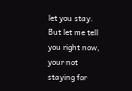let you stay. But let me tell you right now, your not staying for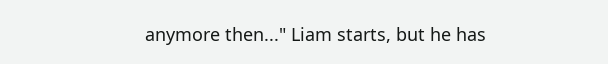anymore then..." Liam starts, but he has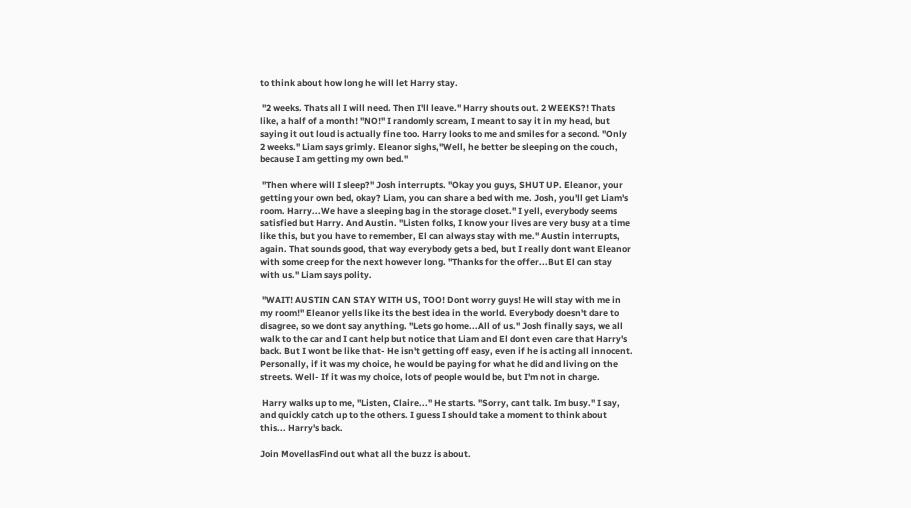to think about how long he will let Harry stay.

 "2 weeks. Thats all I will need. Then I'll leave." Harry shouts out. 2 WEEKS?! Thats like, a half of a month! "NO!" I randomly scream, I meant to say it in my head, but saying it out loud is actually fine too. Harry looks to me and smiles for a second. "Only 2 weeks." Liam says grimly. Eleanor sighs,"Well, he better be sleeping on the couch, because I am getting my own bed."

 "Then where will I sleep?" Josh interrupts. "Okay you guys, SHUT UP. Eleanor, your getting your own bed, okay? Liam, you can share a bed with me. Josh, you'll get Liam's room. Harry...We have a sleeping bag in the storage closet." I yell, everybody seems satisfied but Harry. And Austin. "Listen folks, I know your lives are very busy at a time like this, but you have to remember, El can always stay with me." Austin interrupts, again. That sounds good, that way everybody gets a bed, but I really dont want Eleanor with some creep for the next however long. "Thanks for the offer...But El can stay with us." Liam says polity.

 "WAIT! AUSTIN CAN STAY WITH US, TOO! Dont worry guys! He will stay with me in my room!" Eleanor yells like its the best idea in the world. Everybody doesn't dare to disagree, so we dont say anything. "Lets go home...All of us." Josh finally says, we all walk to the car and I cant help but notice that Liam and El dont even care that Harry's back. But I wont be like that- He isn't getting off easy, even if he is acting all innocent. Personally, if it was my choice, he would be paying for what he did and living on the streets. Well- If it was my choice, lots of people would be, but I'm not in charge.

 Harry walks up to me, "Listen, Claire..." He starts. "Sorry, cant talk. Im busy." I say, and quickly catch up to the others. I guess I should take a moment to think about this... Harry's back.

Join MovellasFind out what all the buzz is about.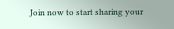Join now to start sharing your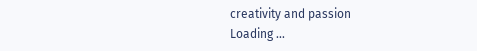creativity and passion
Loading ...